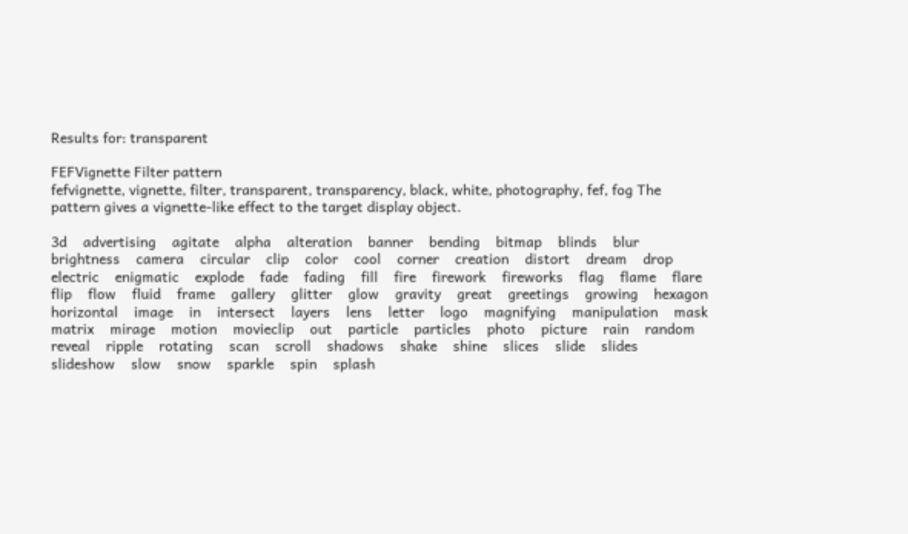Results for: transparent

FEFVignette Filter pattern
fefvignette, vignette, filter, transparent, transparency, black, white, photography, fef, fog The pattern gives a vignette-like effect to the target display object.

3d    advertising    agitate    alpha    alteration    banner    bending    bitmap    blinds    blur    brightness    camera    circular    clip    color    cool    corner    creation    distort    dream    drop    electric    enigmatic    explode    fade    fading    fill    fire    firework    fireworks    flag    flame    flare    flip    flow    fluid    frame    gallery    glitter    glow    gravity    great    greetings    growing    hexagon    horizontal    image    in    intersect    layers    lens    letter    logo    magnifying    manipulation    mask    matrix    mirage    motion    movieclip    out    particle    particles    photo    picture    rain    random    reveal    ripple    rotating    scan    scroll    shadows    shake    shine    slices    slide    slides    slideshow    slow    snow    sparkle    spin    splash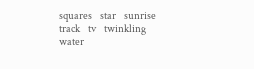squares    star    sunrise    track    tv    twinkling    water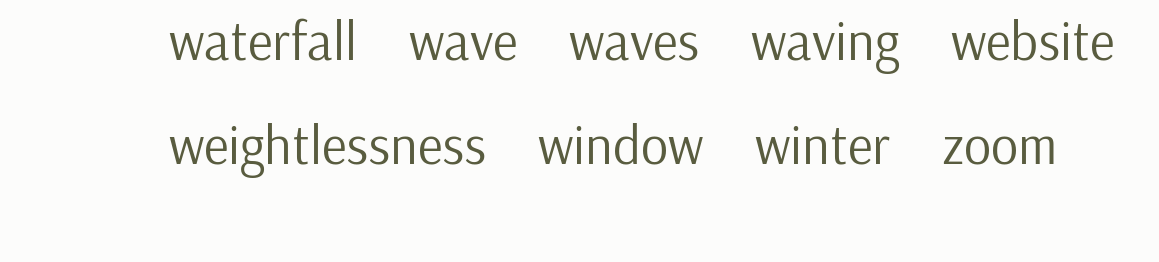waterfall    wave    waves    waving    website    weightlessness    window    winter    zoom